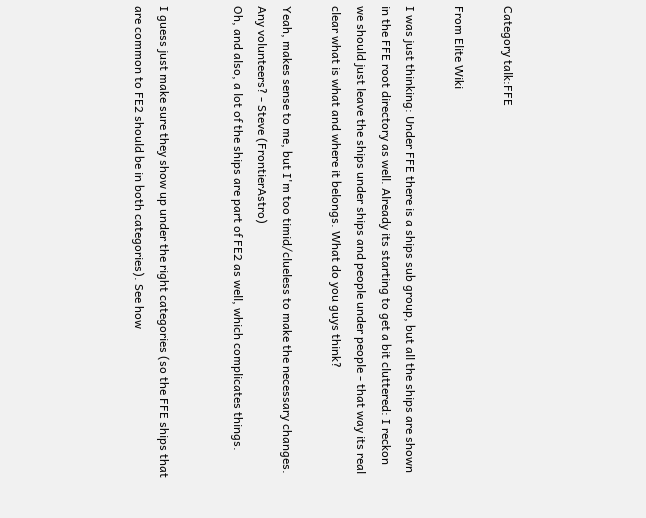Category talk:FFE

From Elite Wiki

I was just thinking: Under FFE there is a ships sub group, but all the ships are shown in the FFE root directory as well. Already its starting to get a bit cluttered: I reckon we should just leave the ships under ships and people under people - that way its real clear what is what and where it belongs. What do you guys think?

Yeah, makes sense to me, but I'm too timid/clueless to make the necessary changes. Any volunteers? - Steve (FrontierAstro)
Oh, and also, a lot of the ships are part of FE2 as well, which complicates things.


I guess just make sure they show up under the right categories (so the FFE ships that are common to FE2 should be in both categories). See how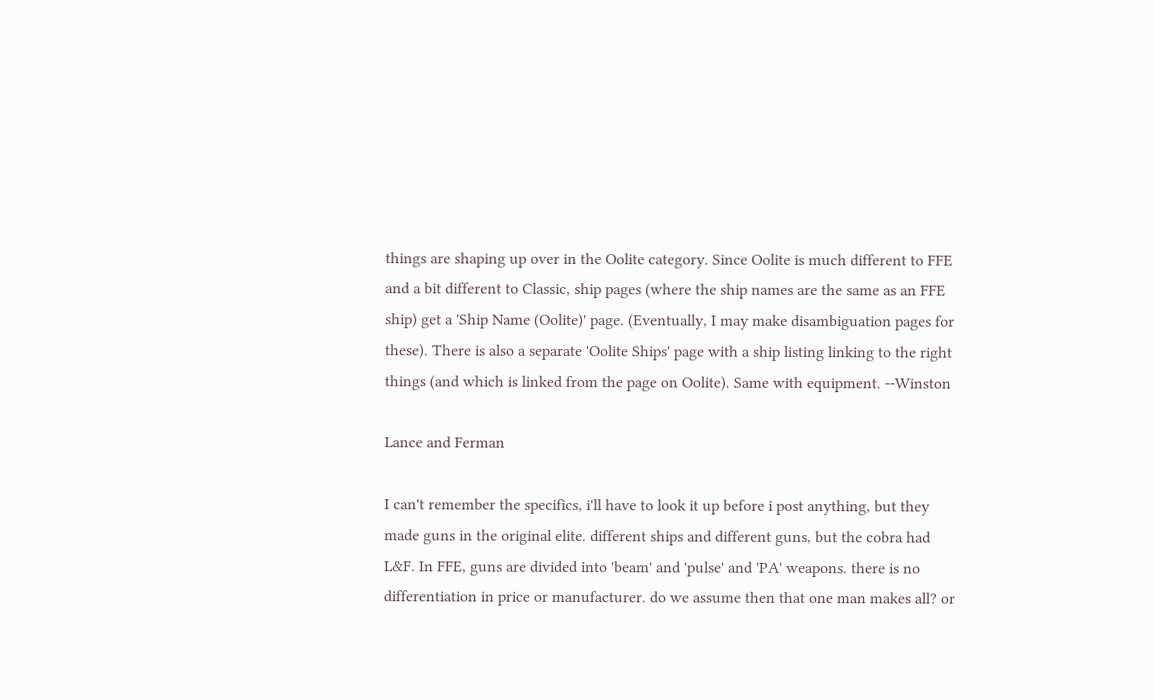things are shaping up over in the Oolite category. Since Oolite is much different to FFE and a bit different to Classic, ship pages (where the ship names are the same as an FFE ship) get a 'Ship Name (Oolite)' page. (Eventually, I may make disambiguation pages for these). There is also a separate 'Oolite Ships' page with a ship listing linking to the right things (and which is linked from the page on Oolite). Same with equipment. --Winston

Lance and Ferman

I can't remember the specifics, i'll have to look it up before i post anything, but they made guns in the original elite. different ships and different guns, but the cobra had L&F. In FFE, guns are divided into 'beam' and 'pulse' and 'PA' weapons. there is no differentiation in price or manufacturer. do we assume then that one man makes all? or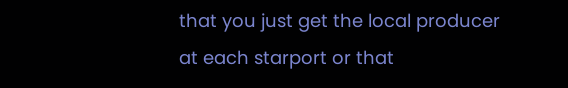that you just get the local producer at each starport or that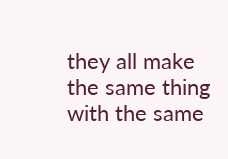they all make the same thing with the same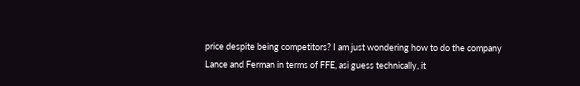price despite being competitors? I am just wondering how to do the company Lance and Ferman in terms of FFE, asi guess technically, it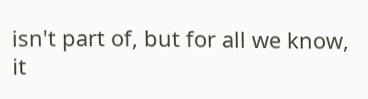isn't part of, but for all we know, it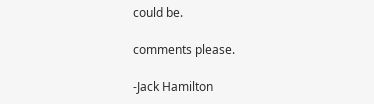could be.

comments please.

-Jack Hamilton